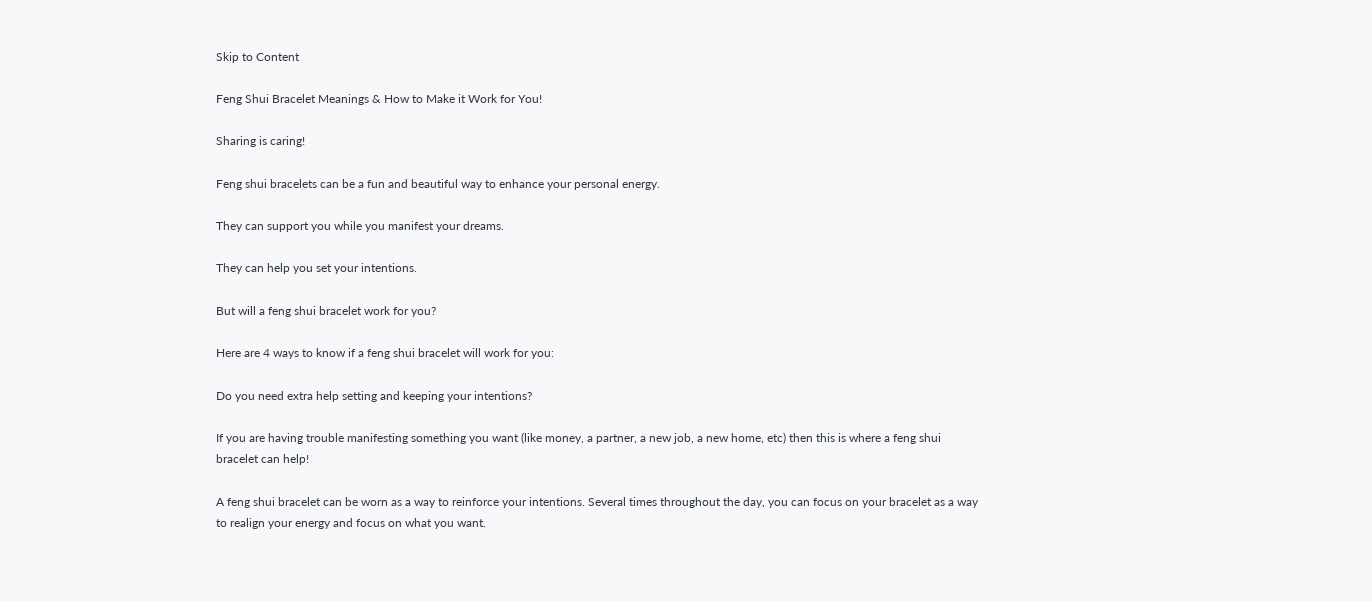Skip to Content

Feng Shui Bracelet Meanings & How to Make it Work for You!

Sharing is caring!

Feng shui bracelets can be a fun and beautiful way to enhance your personal energy.

They can support you while you manifest your dreams.

They can help you set your intentions.

But will a feng shui bracelet work for you?

Here are 4 ways to know if a feng shui bracelet will work for you:

Do you need extra help setting and keeping your intentions?

If you are having trouble manifesting something you want (like money, a partner, a new job, a new home, etc) then this is where a feng shui bracelet can help!

A feng shui bracelet can be worn as a way to reinforce your intentions. Several times throughout the day, you can focus on your bracelet as a way to realign your energy and focus on what you want.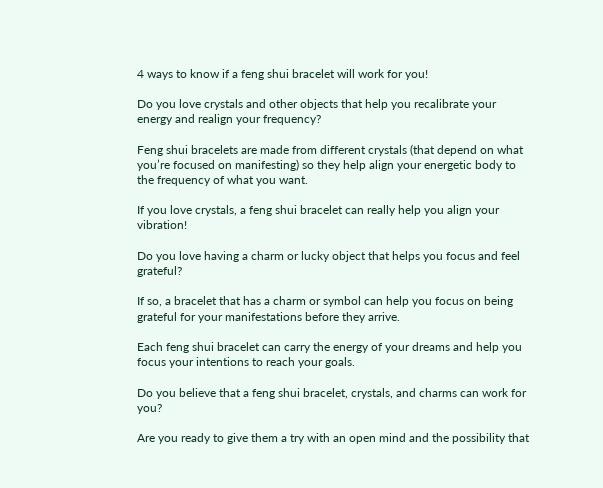4 ways to know if a feng shui bracelet will work for you!

Do you love crystals and other objects that help you recalibrate your energy and realign your frequency?

Feng shui bracelets are made from different crystals (that depend on what you’re focused on manifesting) so they help align your energetic body to the frequency of what you want.

If you love crystals, a feng shui bracelet can really help you align your vibration!

Do you love having a charm or lucky object that helps you focus and feel grateful?

If so, a bracelet that has a charm or symbol can help you focus on being grateful for your manifestations before they arrive.

Each feng shui bracelet can carry the energy of your dreams and help you focus your intentions to reach your goals.

Do you believe that a feng shui bracelet, crystals, and charms can work for you?

Are you ready to give them a try with an open mind and the possibility that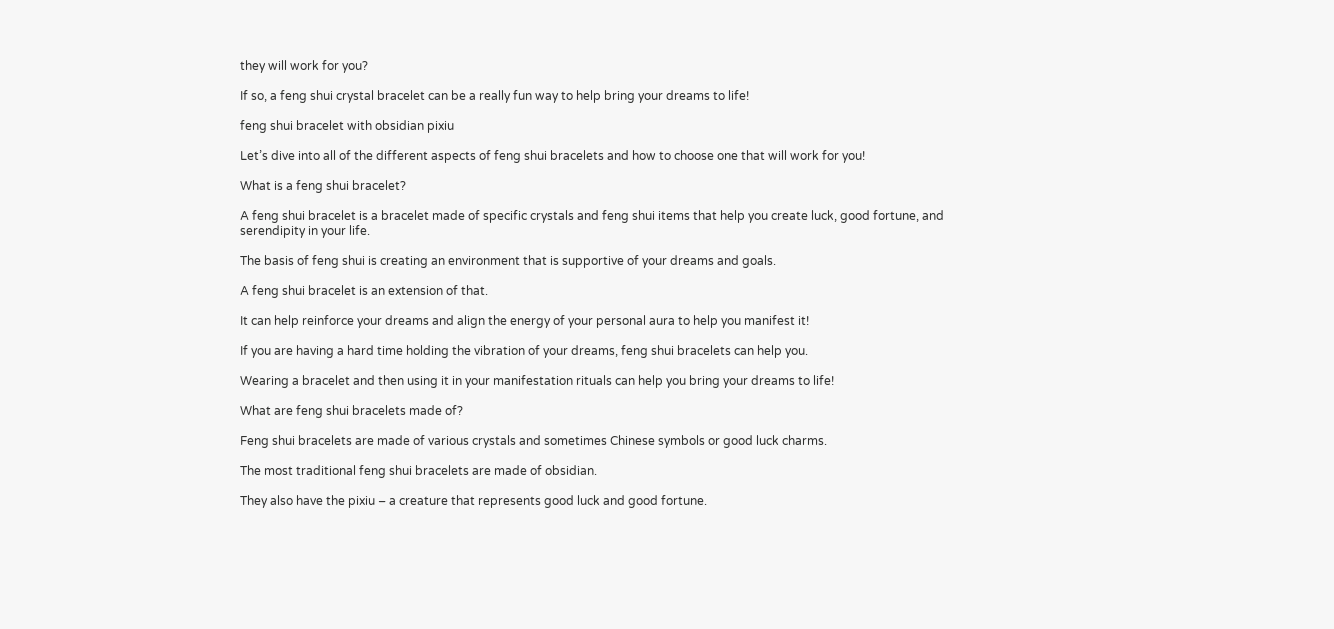they will work for you?

If so, a feng shui crystal bracelet can be a really fun way to help bring your dreams to life!

feng shui bracelet with obsidian pixiu

Let’s dive into all of the different aspects of feng shui bracelets and how to choose one that will work for you!

What is a feng shui bracelet?

A feng shui bracelet is a bracelet made of specific crystals and feng shui items that help you create luck, good fortune, and serendipity in your life.

The basis of feng shui is creating an environment that is supportive of your dreams and goals.

A feng shui bracelet is an extension of that.

It can help reinforce your dreams and align the energy of your personal aura to help you manifest it!

If you are having a hard time holding the vibration of your dreams, feng shui bracelets can help you.

Wearing a bracelet and then using it in your manifestation rituals can help you bring your dreams to life!

What are feng shui bracelets made of?

Feng shui bracelets are made of various crystals and sometimes Chinese symbols or good luck charms.

The most traditional feng shui bracelets are made of obsidian.

They also have the pixiu – a creature that represents good luck and good fortune.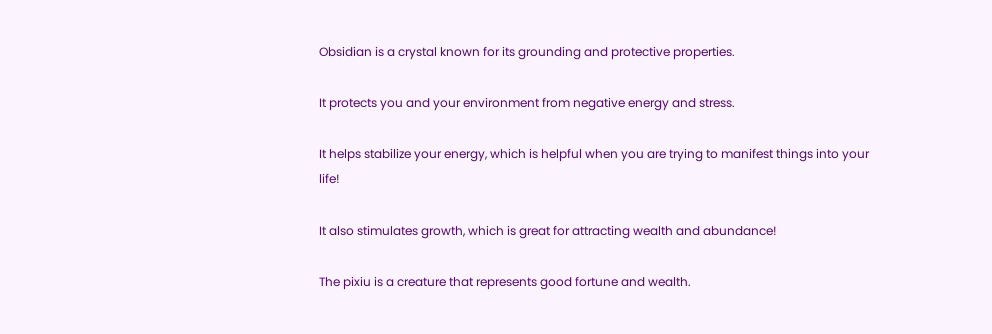Obsidian is a crystal known for its grounding and protective properties.

It protects you and your environment from negative energy and stress.

It helps stabilize your energy, which is helpful when you are trying to manifest things into your life!

It also stimulates growth, which is great for attracting wealth and abundance!

The pixiu is a creature that represents good fortune and wealth.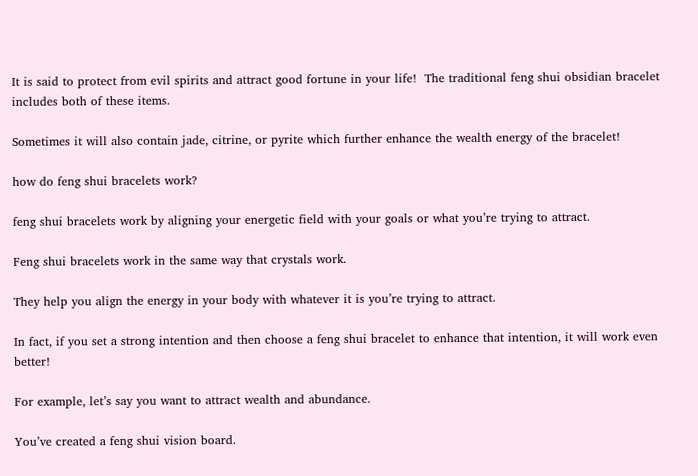It is said to protect from evil spirits and attract good fortune in your life!  The traditional feng shui obsidian bracelet includes both of these items.

Sometimes it will also contain jade, citrine, or pyrite which further enhance the wealth energy of the bracelet!

how do feng shui bracelets work?

feng shui bracelets work by aligning your energetic field with your goals or what you’re trying to attract.

Feng shui bracelets work in the same way that crystals work.

They help you align the energy in your body with whatever it is you’re trying to attract.

In fact, if you set a strong intention and then choose a feng shui bracelet to enhance that intention, it will work even better!

For example, let’s say you want to attract wealth and abundance.

You’ve created a feng shui vision board.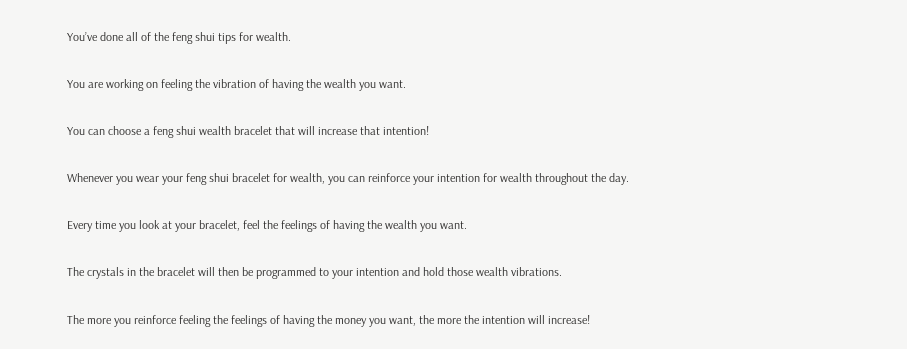You’ve done all of the feng shui tips for wealth.

You are working on feeling the vibration of having the wealth you want.

You can choose a feng shui wealth bracelet that will increase that intention!

Whenever you wear your feng shui bracelet for wealth, you can reinforce your intention for wealth throughout the day.

Every time you look at your bracelet, feel the feelings of having the wealth you want.

The crystals in the bracelet will then be programmed to your intention and hold those wealth vibrations.

The more you reinforce feeling the feelings of having the money you want, the more the intention will increase!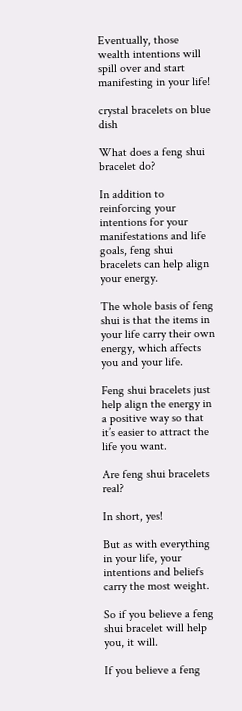Eventually, those wealth intentions will spill over and start manifesting in your life!

crystal bracelets on blue dish

What does a feng shui bracelet do?

In addition to reinforcing your intentions for your manifestations and life goals, feng shui bracelets can help align your energy.

The whole basis of feng shui is that the items in your life carry their own energy, which affects you and your life.

Feng shui bracelets just help align the energy in a positive way so that it’s easier to attract the life you want.

Are feng shui bracelets real?

In short, yes!

But as with everything in your life, your intentions and beliefs carry the most weight.

So if you believe a feng shui bracelet will help you, it will.

If you believe a feng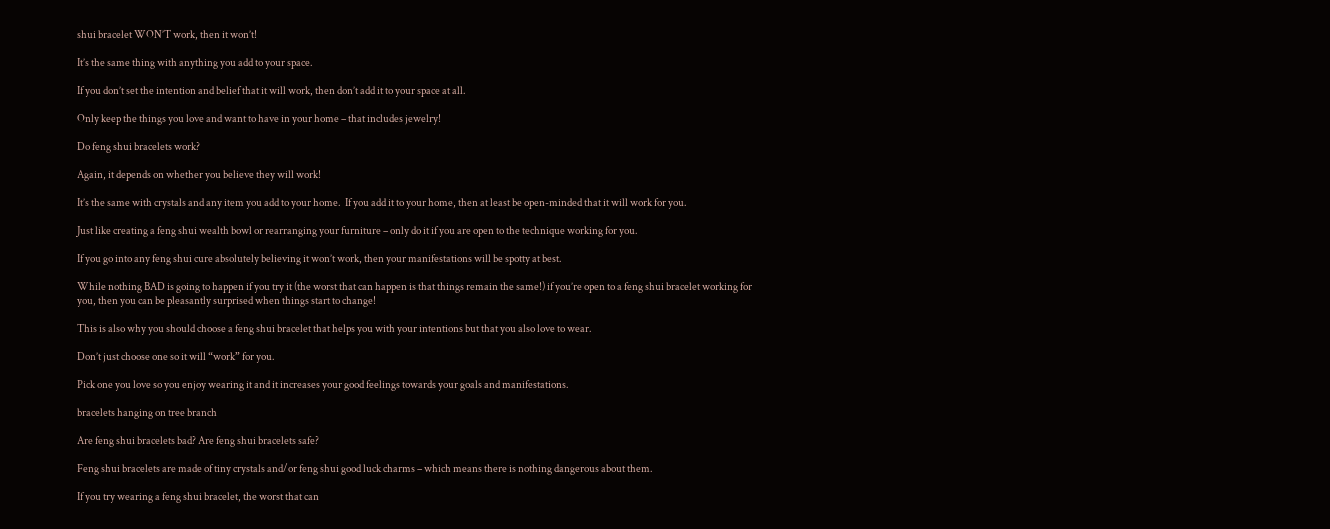shui bracelet WON’T work, then it won’t!

It’s the same thing with anything you add to your space.

If you don’t set the intention and belief that it will work, then don’t add it to your space at all.

Only keep the things you love and want to have in your home – that includes jewelry!

Do feng shui bracelets work?

Again, it depends on whether you believe they will work!

It’s the same with crystals and any item you add to your home.  If you add it to your home, then at least be open-minded that it will work for you.

Just like creating a feng shui wealth bowl or rearranging your furniture – only do it if you are open to the technique working for you.

If you go into any feng shui cure absolutely believing it won’t work, then your manifestations will be spotty at best.

While nothing BAD is going to happen if you try it (the worst that can happen is that things remain the same!) if you’re open to a feng shui bracelet working for you, then you can be pleasantly surprised when things start to change!

This is also why you should choose a feng shui bracelet that helps you with your intentions but that you also love to wear.

Don’t just choose one so it will “work” for you.

Pick one you love so you enjoy wearing it and it increases your good feelings towards your goals and manifestations.

bracelets hanging on tree branch

Are feng shui bracelets bad? Are feng shui bracelets safe?

Feng shui bracelets are made of tiny crystals and/or feng shui good luck charms – which means there is nothing dangerous about them.

If you try wearing a feng shui bracelet, the worst that can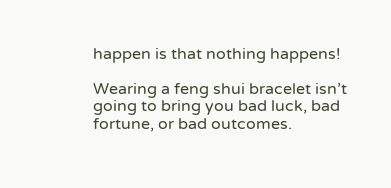happen is that nothing happens!

Wearing a feng shui bracelet isn’t going to bring you bad luck, bad fortune, or bad outcomes.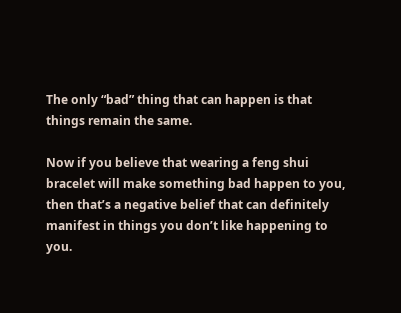The only “bad” thing that can happen is that things remain the same.

Now if you believe that wearing a feng shui bracelet will make something bad happen to you, then that’s a negative belief that can definitely manifest in things you don’t like happening to you.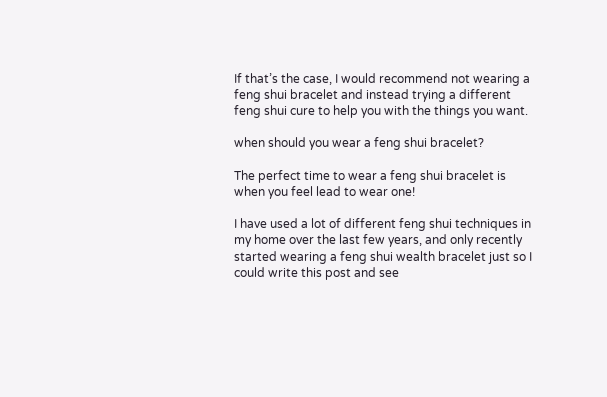If that’s the case, I would recommend not wearing a feng shui bracelet and instead trying a different feng shui cure to help you with the things you want.

when should you wear a feng shui bracelet?

The perfect time to wear a feng shui bracelet is when you feel lead to wear one!

I have used a lot of different feng shui techniques in my home over the last few years, and only recently started wearing a feng shui wealth bracelet just so I could write this post and see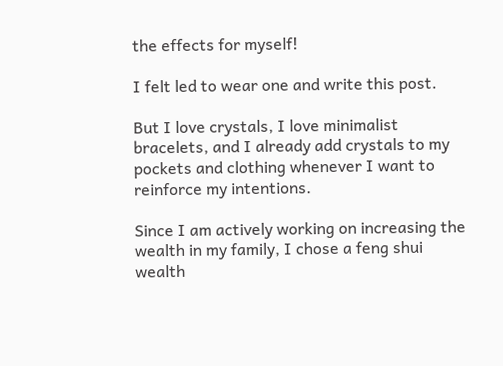the effects for myself!

I felt led to wear one and write this post.

But I love crystals, I love minimalist bracelets, and I already add crystals to my pockets and clothing whenever I want to reinforce my intentions.

Since I am actively working on increasing the wealth in my family, I chose a feng shui wealth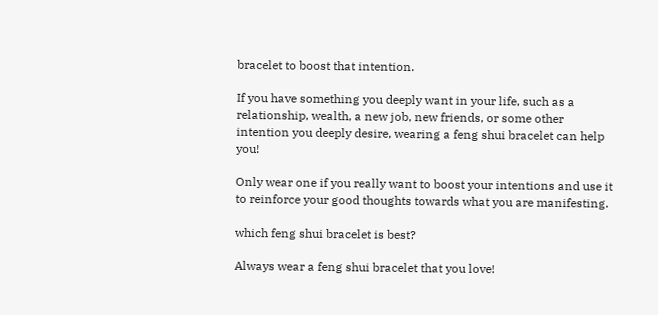bracelet to boost that intention.

If you have something you deeply want in your life, such as a relationship, wealth, a new job, new friends, or some other intention you deeply desire, wearing a feng shui bracelet can help you!

Only wear one if you really want to boost your intentions and use it to reinforce your good thoughts towards what you are manifesting.

which feng shui bracelet is best?

Always wear a feng shui bracelet that you love!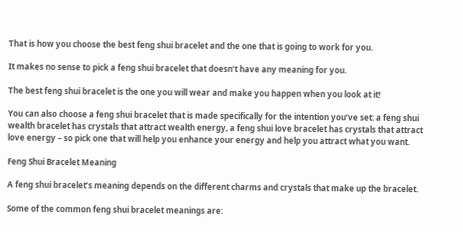That is how you choose the best feng shui bracelet and the one that is going to work for you.

It makes no sense to pick a feng shui bracelet that doesn’t have any meaning for you.

The best feng shui bracelet is the one you will wear and make you happen when you look at it!

You can also choose a feng shui bracelet that is made specifically for the intention you’ve set: a feng shui wealth bracelet has crystals that attract wealth energy, a feng shui love bracelet has crystals that attract love energy – so pick one that will help you enhance your energy and help you attract what you want.

Feng Shui Bracelet Meaning

A feng shui bracelet’s meaning depends on the different charms and crystals that make up the bracelet.

Some of the common feng shui bracelet meanings are: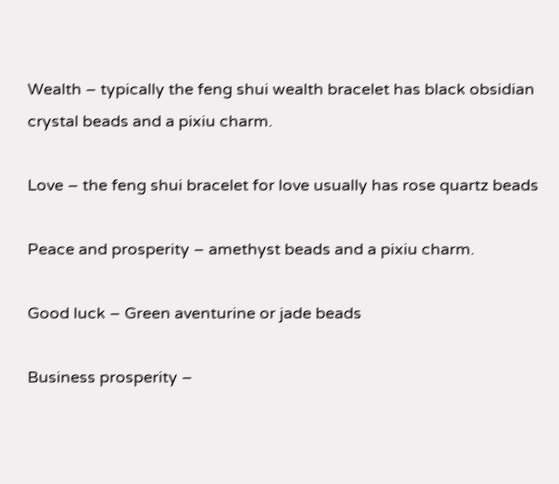Wealth – typically the feng shui wealth bracelet has black obsidian crystal beads and a pixiu charm.

Love – the feng shui bracelet for love usually has rose quartz beads

Peace and prosperity – amethyst beads and a pixiu charm.

Good luck – Green aventurine or jade beads

Business prosperity –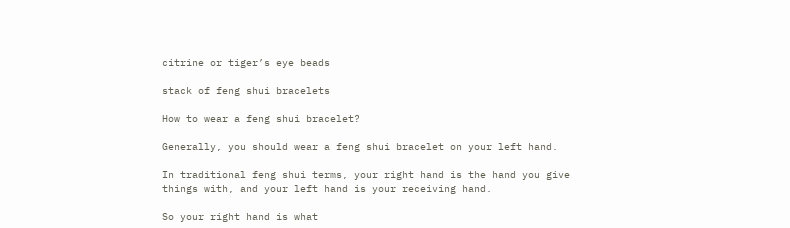citrine or tiger’s eye beads

stack of feng shui bracelets

How to wear a feng shui bracelet?

Generally, you should wear a feng shui bracelet on your left hand.

In traditional feng shui terms, your right hand is the hand you give things with, and your left hand is your receiving hand.

So your right hand is what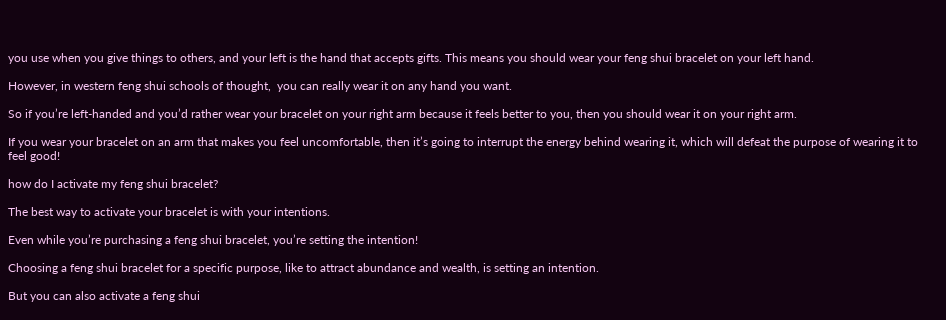you use when you give things to others, and your left is the hand that accepts gifts. This means you should wear your feng shui bracelet on your left hand.

However, in western feng shui schools of thought,  you can really wear it on any hand you want.

So if you’re left-handed and you’d rather wear your bracelet on your right arm because it feels better to you, then you should wear it on your right arm.

If you wear your bracelet on an arm that makes you feel uncomfortable, then it’s going to interrupt the energy behind wearing it, which will defeat the purpose of wearing it to feel good!

how do I activate my feng shui bracelet?

The best way to activate your bracelet is with your intentions.

Even while you’re purchasing a feng shui bracelet, you’re setting the intention!

Choosing a feng shui bracelet for a specific purpose, like to attract abundance and wealth, is setting an intention.

But you can also activate a feng shui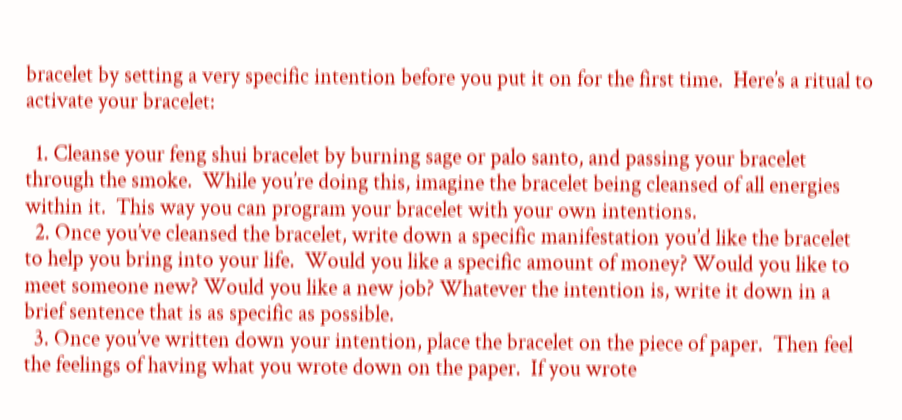bracelet by setting a very specific intention before you put it on for the first time.  Here’s a ritual to activate your bracelet:

  1. Cleanse your feng shui bracelet by burning sage or palo santo, and passing your bracelet through the smoke.  While you’re doing this, imagine the bracelet being cleansed of all energies within it.  This way you can program your bracelet with your own intentions.
  2. Once you’ve cleansed the bracelet, write down a specific manifestation you’d like the bracelet to help you bring into your life.  Would you like a specific amount of money? Would you like to meet someone new? Would you like a new job? Whatever the intention is, write it down in a brief sentence that is as specific as possible.
  3. Once you’ve written down your intention, place the bracelet on the piece of paper.  Then feel the feelings of having what you wrote down on the paper.  If you wrote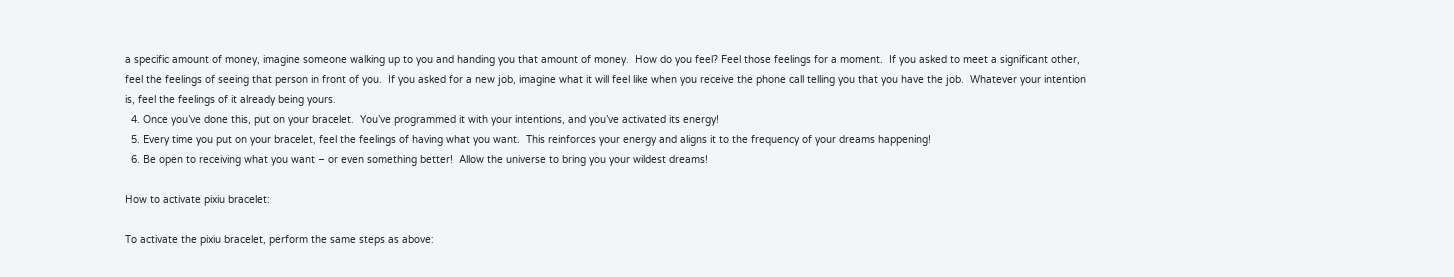a specific amount of money, imagine someone walking up to you and handing you that amount of money.  How do you feel? Feel those feelings for a moment.  If you asked to meet a significant other, feel the feelings of seeing that person in front of you.  If you asked for a new job, imagine what it will feel like when you receive the phone call telling you that you have the job.  Whatever your intention is, feel the feelings of it already being yours.
  4. Once you’ve done this, put on your bracelet.  You’ve programmed it with your intentions, and you’ve activated its energy!
  5. Every time you put on your bracelet, feel the feelings of having what you want.  This reinforces your energy and aligns it to the frequency of your dreams happening!
  6. Be open to receiving what you want – or even something better!  Allow the universe to bring you your wildest dreams!

How to activate pixiu bracelet:

To activate the pixiu bracelet, perform the same steps as above: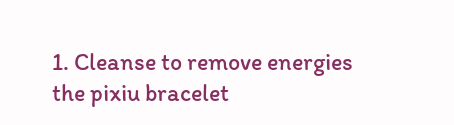1. Cleanse to remove energies the pixiu bracelet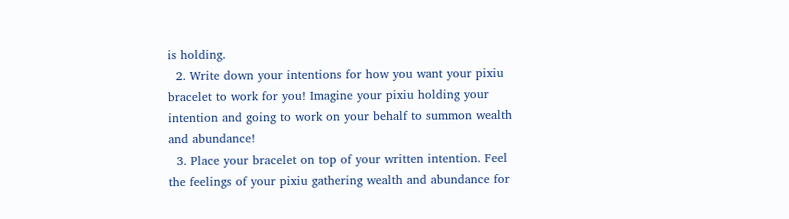is holding.
  2. Write down your intentions for how you want your pixiu bracelet to work for you! Imagine your pixiu holding your intention and going to work on your behalf to summon wealth and abundance!
  3. Place your bracelet on top of your written intention. Feel the feelings of your pixiu gathering wealth and abundance for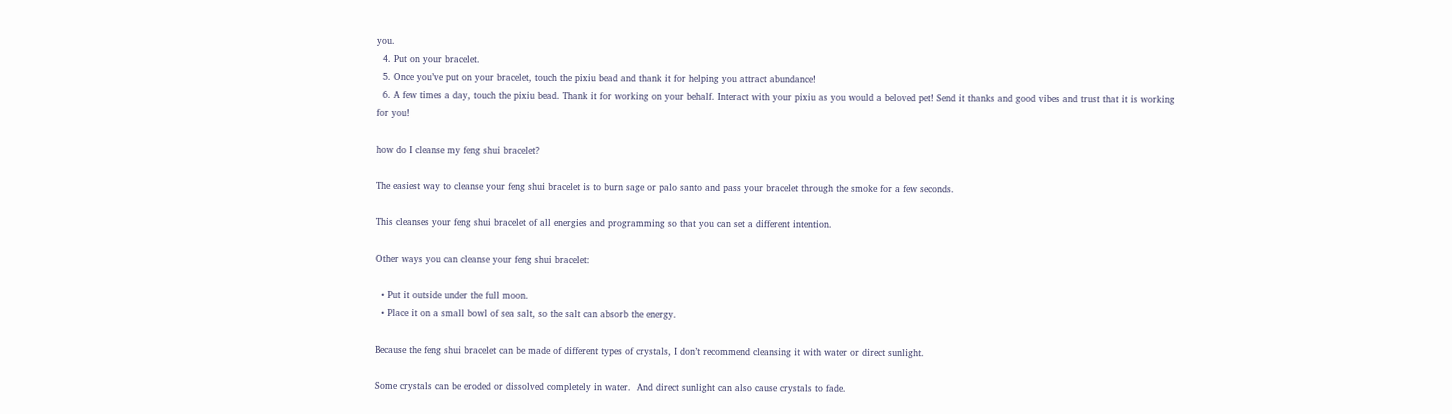you.
  4. Put on your bracelet.
  5. Once you’ve put on your bracelet, touch the pixiu bead and thank it for helping you attract abundance!
  6. A few times a day, touch the pixiu bead. Thank it for working on your behalf. Interact with your pixiu as you would a beloved pet! Send it thanks and good vibes and trust that it is working for you!

how do I cleanse my feng shui bracelet?

The easiest way to cleanse your feng shui bracelet is to burn sage or palo santo and pass your bracelet through the smoke for a few seconds.

This cleanses your feng shui bracelet of all energies and programming so that you can set a different intention.

Other ways you can cleanse your feng shui bracelet:

  • Put it outside under the full moon.
  • Place it on a small bowl of sea salt, so the salt can absorb the energy.

Because the feng shui bracelet can be made of different types of crystals, I don’t recommend cleansing it with water or direct sunlight.

Some crystals can be eroded or dissolved completely in water.  And direct sunlight can also cause crystals to fade.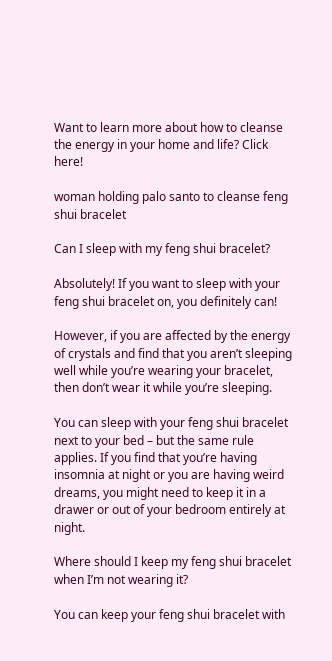Want to learn more about how to cleanse the energy in your home and life? Click here!

woman holding palo santo to cleanse feng shui bracelet

Can I sleep with my feng shui bracelet?

Absolutely! If you want to sleep with your feng shui bracelet on, you definitely can!

However, if you are affected by the energy of crystals and find that you aren’t sleeping well while you’re wearing your bracelet, then don’t wear it while you’re sleeping.

You can sleep with your feng shui bracelet next to your bed – but the same rule applies. If you find that you’re having insomnia at night or you are having weird dreams, you might need to keep it in a drawer or out of your bedroom entirely at night.

Where should I keep my feng shui bracelet when I’m not wearing it?

You can keep your feng shui bracelet with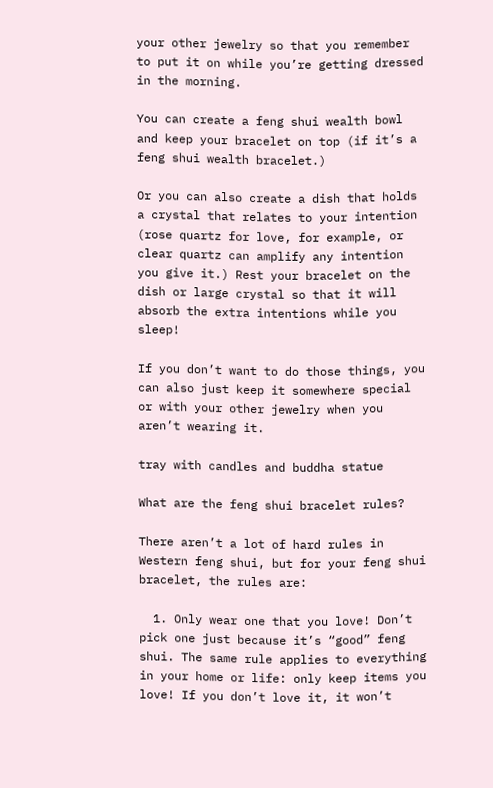your other jewelry so that you remember to put it on while you’re getting dressed in the morning.

You can create a feng shui wealth bowl and keep your bracelet on top (if it’s a feng shui wealth bracelet.)

Or you can also create a dish that holds a crystal that relates to your intention (rose quartz for love, for example, or clear quartz can amplify any intention you give it.) Rest your bracelet on the dish or large crystal so that it will absorb the extra intentions while you sleep!

If you don’t want to do those things, you can also just keep it somewhere special or with your other jewelry when you aren’t wearing it.

tray with candles and buddha statue

What are the feng shui bracelet rules?

There aren’t a lot of hard rules in Western feng shui, but for your feng shui bracelet, the rules are:

  1. Only wear one that you love! Don’t pick one just because it’s “good” feng shui. The same rule applies to everything in your home or life: only keep items you love! If you don’t love it, it won’t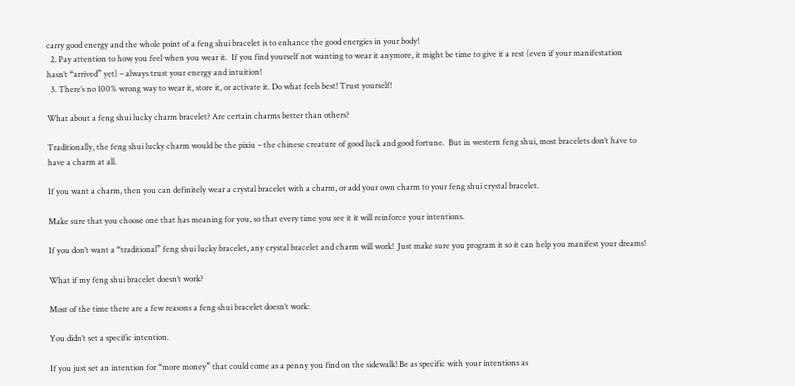carry good energy and the whole point of a feng shui bracelet is to enhance the good energies in your body!
  2. Pay attention to how you feel when you wear it.  If you find yourself not wanting to wear it anymore, it might be time to give it a rest (even if your manifestation hasn’t “arrived” yet) – always trust your energy and intuition!
  3. There’s no 100% wrong way to wear it, store it, or activate it. Do what feels best! Trust yourself!

What about a feng shui lucky charm bracelet? Are certain charms better than others?

Traditionally, the feng shui lucky charm would be the pixiu – the chinese creature of good luck and good fortune.  But in western feng shui, most bracelets don’t have to have a charm at all.

If you want a charm, then you can definitely wear a crystal bracelet with a charm, or add your own charm to your feng shui crystal bracelet.

Make sure that you choose one that has meaning for you, so that every time you see it it will reinforce your intentions.

If you don’t want a “traditional” feng shui lucky bracelet, any crystal bracelet and charm will work!  Just make sure you program it so it can help you manifest your dreams!

What if my feng shui bracelet doesn’t work?

Most of the time there are a few reasons a feng shui bracelet doesn’t work:

You didn’t set a specific intention.

If you just set an intention for “more money” that could come as a penny you find on the sidewalk! Be as specific with your intentions as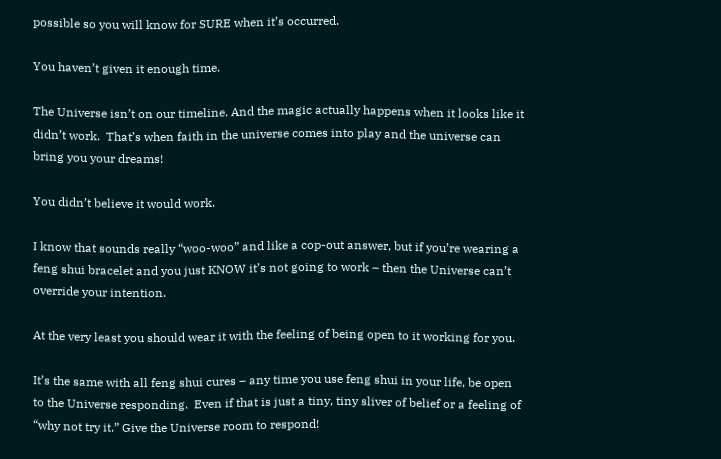possible so you will know for SURE when it’s occurred.

You haven’t given it enough time.

The Universe isn’t on our timeline. And the magic actually happens when it looks like it didn’t work.  That’s when faith in the universe comes into play and the universe can bring you your dreams!

You didn’t believe it would work.

I know that sounds really “woo-woo” and like a cop-out answer, but if you’re wearing a feng shui bracelet and you just KNOW it’s not going to work – then the Universe can’t override your intention.

At the very least you should wear it with the feeling of being open to it working for you.

It’s the same with all feng shui cures – any time you use feng shui in your life, be open to the Universe responding.  Even if that is just a tiny, tiny sliver of belief or a feeling of “why not try it.” Give the Universe room to respond!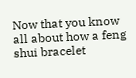Now that you know all about how a feng shui bracelet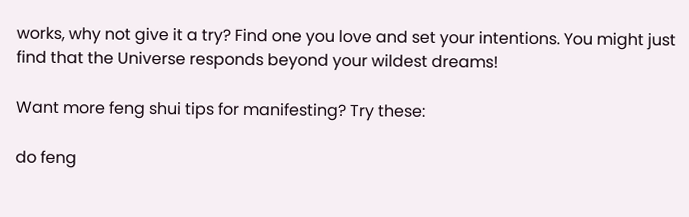works, why not give it a try? Find one you love and set your intentions. You might just find that the Universe responds beyond your wildest dreams!

Want more feng shui tips for manifesting? Try these:

do feng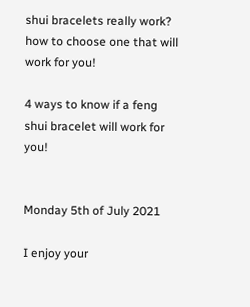shui bracelets really work? how to choose one that will work for you!

4 ways to know if a feng shui bracelet will work for you!


Monday 5th of July 2021

I enjoy your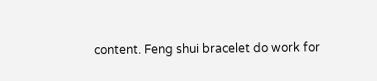content. Feng shui bracelet do work for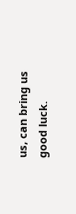us, can bring us good luck.